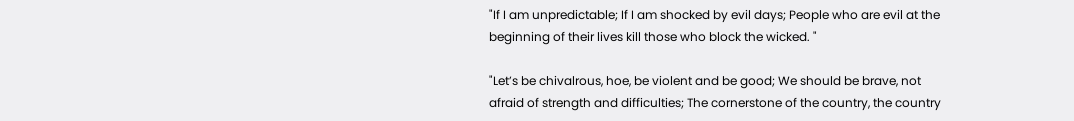"If I am unpredictable; If I am shocked by evil days; People who are evil at the beginning of their lives kill those who block the wicked. "

"Let’s be chivalrous, hoe, be violent and be good; We should be brave, not afraid of strength and difficulties; The cornerstone of the country, the country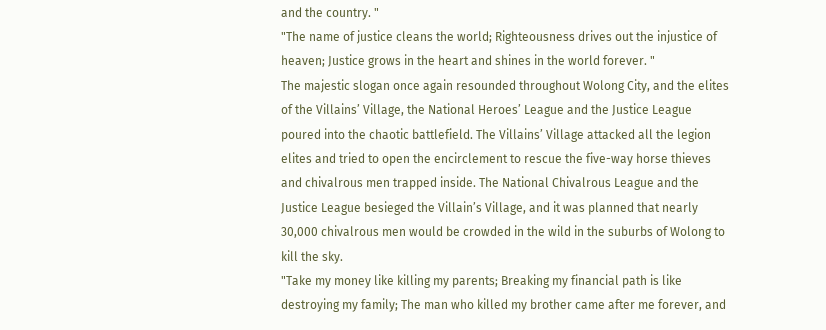and the country. "
"The name of justice cleans the world; Righteousness drives out the injustice of heaven; Justice grows in the heart and shines in the world forever. "
The majestic slogan once again resounded throughout Wolong City, and the elites of the Villains’ Village, the National Heroes’ League and the Justice League poured into the chaotic battlefield. The Villains’ Village attacked all the legion elites and tried to open the encirclement to rescue the five-way horse thieves and chivalrous men trapped inside. The National Chivalrous League and the Justice League besieged the Villain’s Village, and it was planned that nearly 30,000 chivalrous men would be crowded in the wild in the suburbs of Wolong to kill the sky.
"Take my money like killing my parents; Breaking my financial path is like destroying my family; The man who killed my brother came after me forever, and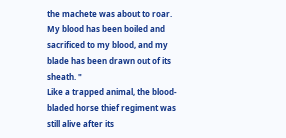the machete was about to roar. My blood has been boiled and sacrificed to my blood, and my blade has been drawn out of its sheath. "
Like a trapped animal, the blood-bladed horse thief regiment was still alive after its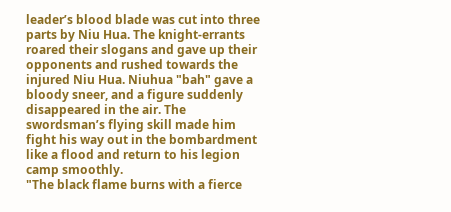leader’s blood blade was cut into three parts by Niu Hua. The knight-errants roared their slogans and gave up their opponents and rushed towards the injured Niu Hua. Niuhua "bah" gave a bloody sneer, and a figure suddenly disappeared in the air. The swordsman’s flying skill made him fight his way out in the bombardment like a flood and return to his legion camp smoothly.
"The black flame burns with a fierce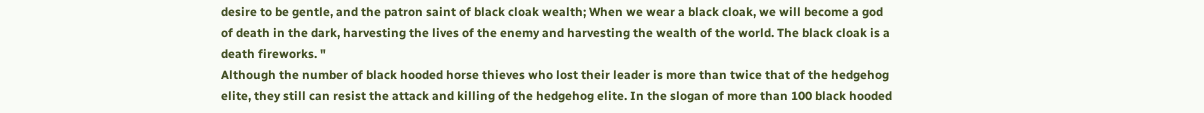desire to be gentle, and the patron saint of black cloak wealth; When we wear a black cloak, we will become a god of death in the dark, harvesting the lives of the enemy and harvesting the wealth of the world. The black cloak is a death fireworks. "
Although the number of black hooded horse thieves who lost their leader is more than twice that of the hedgehog elite, they still can resist the attack and killing of the hedgehog elite. In the slogan of more than 100 black hooded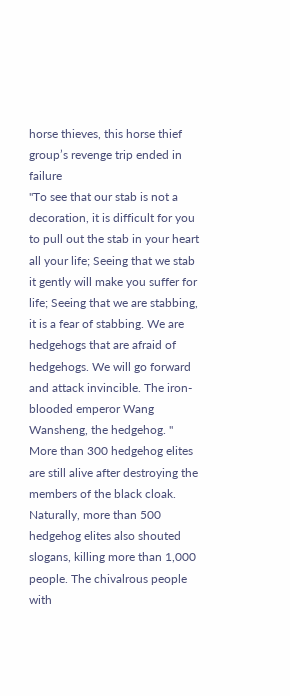horse thieves, this horse thief group’s revenge trip ended in failure
"To see that our stab is not a decoration, it is difficult for you to pull out the stab in your heart all your life; Seeing that we stab it gently will make you suffer for life; Seeing that we are stabbing, it is a fear of stabbing. We are hedgehogs that are afraid of hedgehogs. We will go forward and attack invincible. The iron-blooded emperor Wang Wansheng, the hedgehog. "
More than 300 hedgehog elites are still alive after destroying the members of the black cloak. Naturally, more than 500 hedgehog elites also shouted slogans, killing more than 1,000 people. The chivalrous people with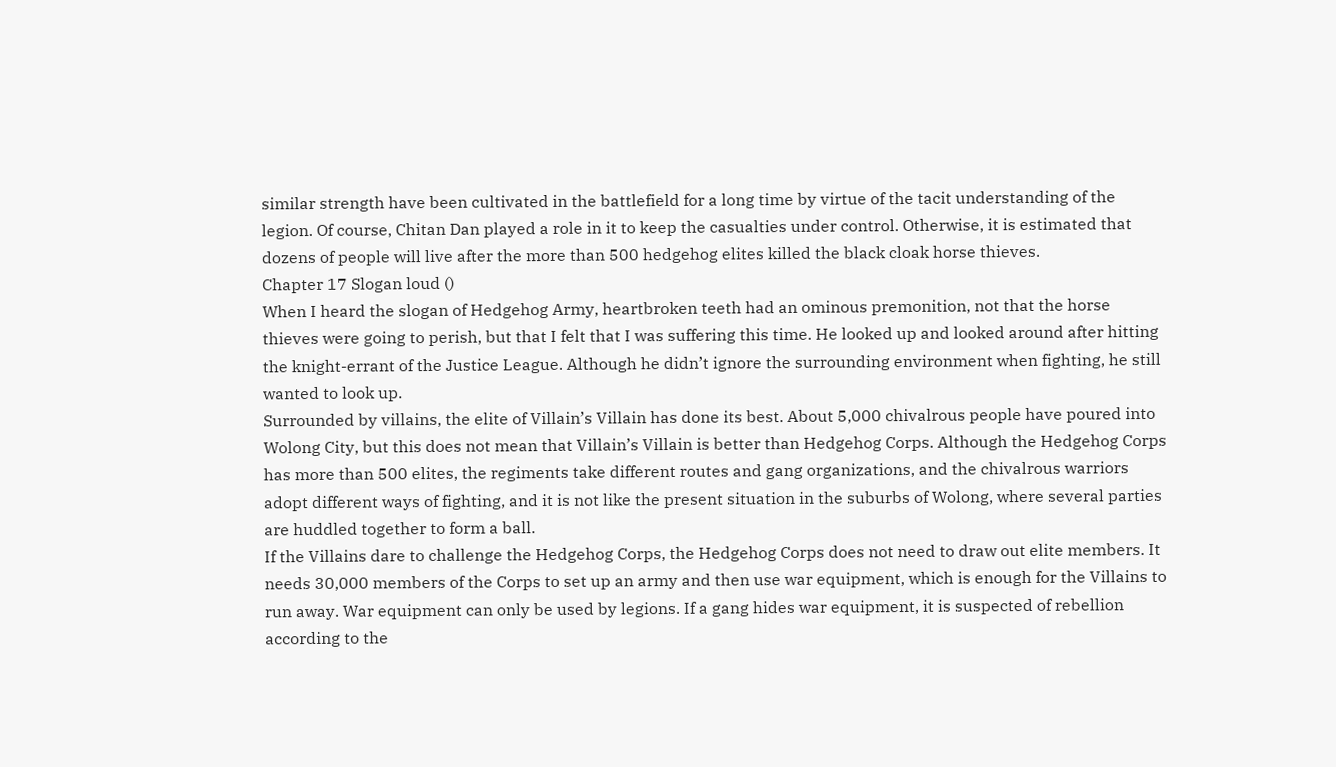similar strength have been cultivated in the battlefield for a long time by virtue of the tacit understanding of the legion. Of course, Chitan Dan played a role in it to keep the casualties under control. Otherwise, it is estimated that dozens of people will live after the more than 500 hedgehog elites killed the black cloak horse thieves.
Chapter 17 Slogan loud ()
When I heard the slogan of Hedgehog Army, heartbroken teeth had an ominous premonition, not that the horse thieves were going to perish, but that I felt that I was suffering this time. He looked up and looked around after hitting the knight-errant of the Justice League. Although he didn’t ignore the surrounding environment when fighting, he still wanted to look up.
Surrounded by villains, the elite of Villain’s Villain has done its best. About 5,000 chivalrous people have poured into Wolong City, but this does not mean that Villain’s Villain is better than Hedgehog Corps. Although the Hedgehog Corps has more than 500 elites, the regiments take different routes and gang organizations, and the chivalrous warriors adopt different ways of fighting, and it is not like the present situation in the suburbs of Wolong, where several parties are huddled together to form a ball.
If the Villains dare to challenge the Hedgehog Corps, the Hedgehog Corps does not need to draw out elite members. It needs 30,000 members of the Corps to set up an army and then use war equipment, which is enough for the Villains to run away. War equipment can only be used by legions. If a gang hides war equipment, it is suspected of rebellion according to the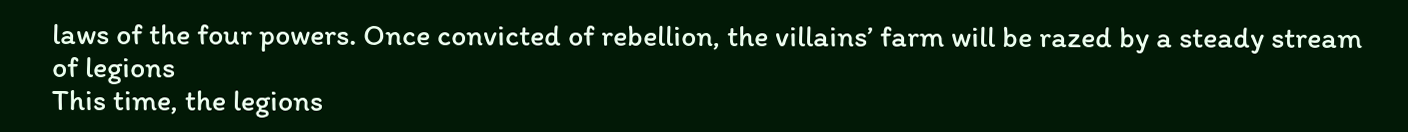laws of the four powers. Once convicted of rebellion, the villains’ farm will be razed by a steady stream of legions
This time, the legions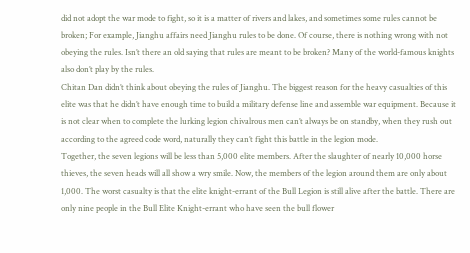did not adopt the war mode to fight, so it is a matter of rivers and lakes, and sometimes some rules cannot be broken; For example, Jianghu affairs need Jianghu rules to be done. Of course, there is nothing wrong with not obeying the rules. Isn’t there an old saying that rules are meant to be broken? Many of the world-famous knights also don’t play by the rules.
Chitan Dan didn’t think about obeying the rules of Jianghu. The biggest reason for the heavy casualties of this elite was that he didn’t have enough time to build a military defense line and assemble war equipment. Because it is not clear when to complete the lurking legion chivalrous men can’t always be on standby, when they rush out according to the agreed code word, naturally they can’t fight this battle in the legion mode.
Together, the seven legions will be less than 5,000 elite members. After the slaughter of nearly 10,000 horse thieves, the seven heads will all show a wry smile. Now, the members of the legion around them are only about 1,000. The worst casualty is that the elite knight-errant of the Bull Legion is still alive after the battle. There are only nine people in the Bull Elite Knight-errant who have seen the bull flower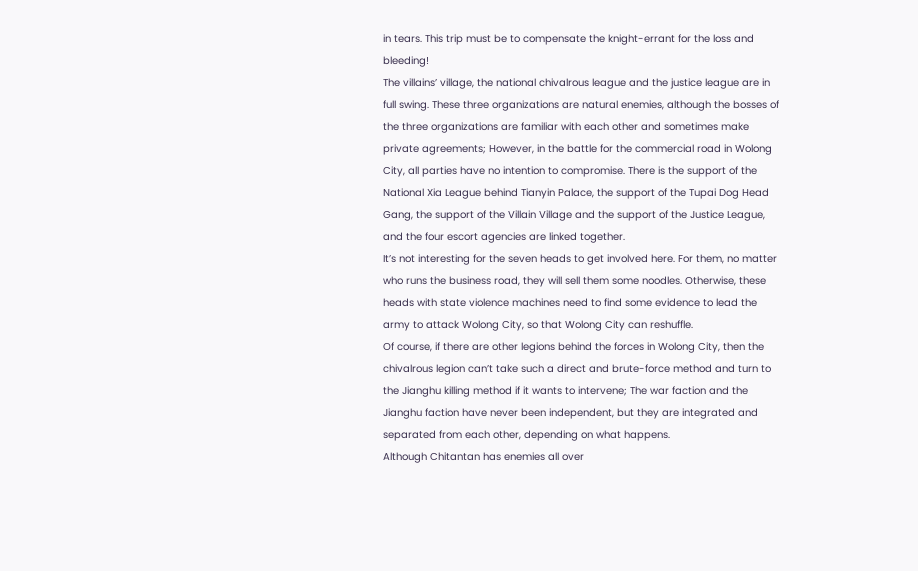in tears. This trip must be to compensate the knight-errant for the loss and bleeding!
The villains’ village, the national chivalrous league and the justice league are in full swing. These three organizations are natural enemies, although the bosses of the three organizations are familiar with each other and sometimes make private agreements; However, in the battle for the commercial road in Wolong City, all parties have no intention to compromise. There is the support of the National Xia League behind Tianyin Palace, the support of the Tupai Dog Head Gang, the support of the Villain Village and the support of the Justice League, and the four escort agencies are linked together.
It’s not interesting for the seven heads to get involved here. For them, no matter who runs the business road, they will sell them some noodles. Otherwise, these heads with state violence machines need to find some evidence to lead the army to attack Wolong City, so that Wolong City can reshuffle.
Of course, if there are other legions behind the forces in Wolong City, then the chivalrous legion can’t take such a direct and brute-force method and turn to the Jianghu killing method if it wants to intervene; The war faction and the Jianghu faction have never been independent, but they are integrated and separated from each other, depending on what happens.
Although Chitantan has enemies all over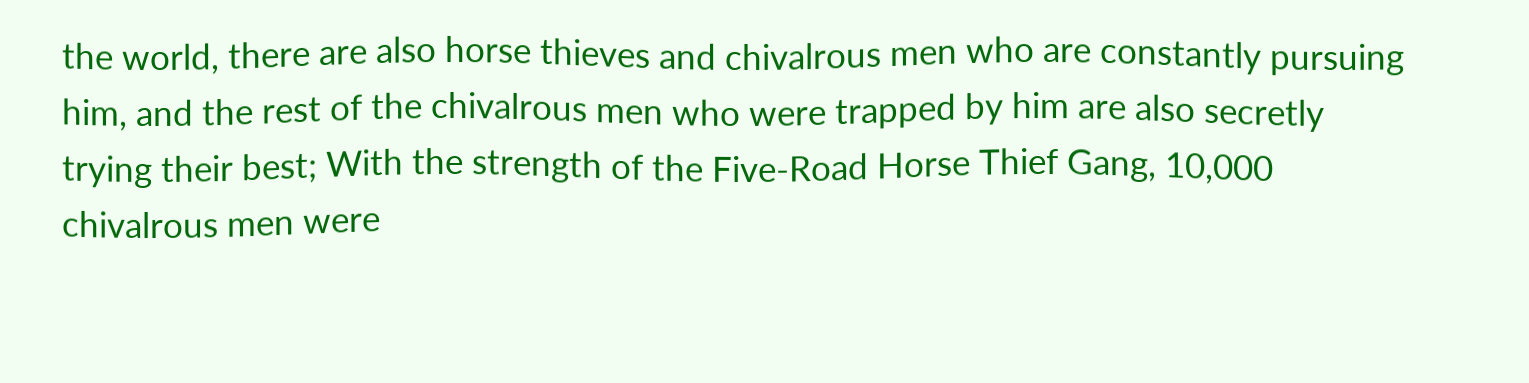the world, there are also horse thieves and chivalrous men who are constantly pursuing him, and the rest of the chivalrous men who were trapped by him are also secretly trying their best; With the strength of the Five-Road Horse Thief Gang, 10,000 chivalrous men were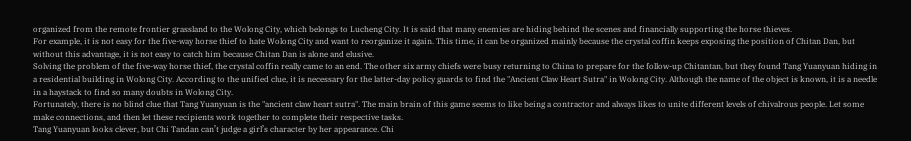organized from the remote frontier grassland to the Wolong City, which belongs to Lucheng City. It is said that many enemies are hiding behind the scenes and financially supporting the horse thieves.
For example, it is not easy for the five-way horse thief to hate Wolong City and want to reorganize it again. This time, it can be organized mainly because the crystal coffin keeps exposing the position of Chitan Dan, but without this advantage, it is not easy to catch him because Chitan Dan is alone and elusive.
Solving the problem of the five-way horse thief, the crystal coffin really came to an end. The other six army chiefs were busy returning to China to prepare for the follow-up Chitantan, but they found Tang Yuanyuan hiding in a residential building in Wolong City. According to the unified clue, it is necessary for the latter-day policy guards to find the "Ancient Claw Heart Sutra" in Wolong City. Although the name of the object is known, it is a needle in a haystack to find so many doubts in Wolong City.
Fortunately, there is no blind clue that Tang Yuanyuan is the "ancient claw heart sutra". The main brain of this game seems to like being a contractor and always likes to unite different levels of chivalrous people. Let some make connections, and then let these recipients work together to complete their respective tasks.
Tang Yuanyuan looks clever, but Chi Tandan can’t judge a girl’s character by her appearance. Chi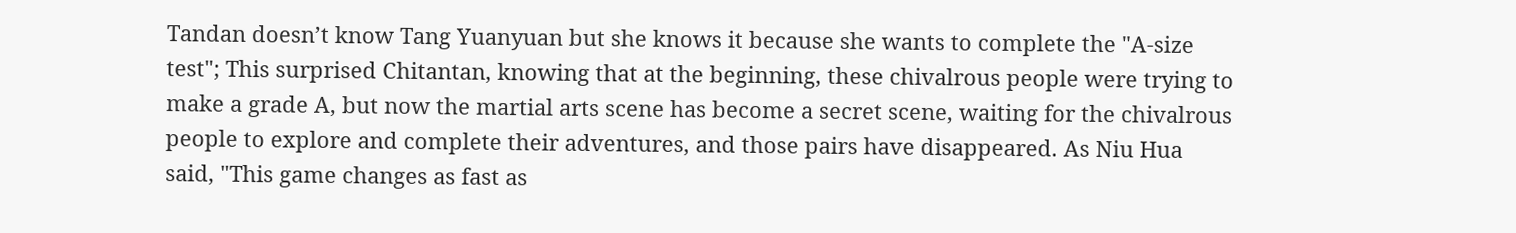Tandan doesn’t know Tang Yuanyuan but she knows it because she wants to complete the "A-size test"; This surprised Chitantan, knowing that at the beginning, these chivalrous people were trying to make a grade A, but now the martial arts scene has become a secret scene, waiting for the chivalrous people to explore and complete their adventures, and those pairs have disappeared. As Niu Hua said, "This game changes as fast as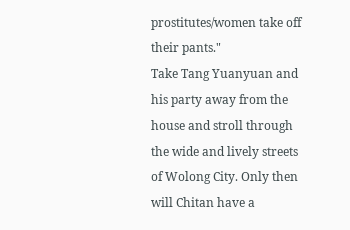prostitutes/women take off their pants."
Take Tang Yuanyuan and his party away from the house and stroll through the wide and lively streets of Wolong City. Only then will Chitan have a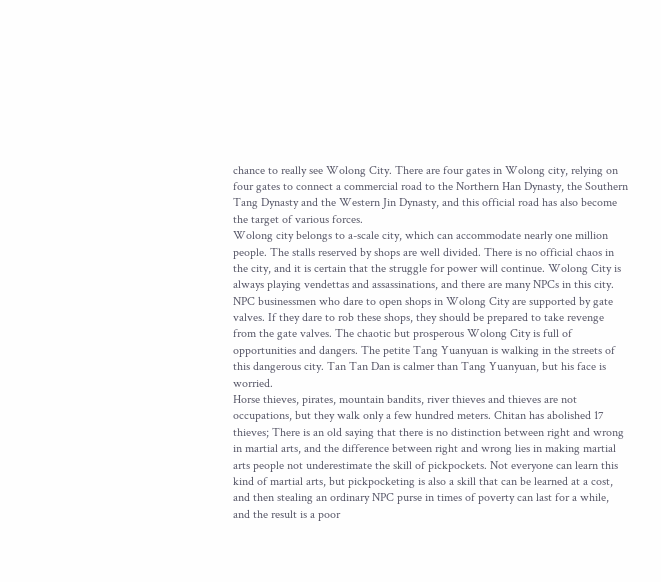chance to really see Wolong City. There are four gates in Wolong city, relying on four gates to connect a commercial road to the Northern Han Dynasty, the Southern Tang Dynasty and the Western Jin Dynasty, and this official road has also become the target of various forces.
Wolong city belongs to a-scale city, which can accommodate nearly one million people. The stalls reserved by shops are well divided. There is no official chaos in the city, and it is certain that the struggle for power will continue. Wolong City is always playing vendettas and assassinations, and there are many NPCs in this city.
NPC businessmen who dare to open shops in Wolong City are supported by gate valves. If they dare to rob these shops, they should be prepared to take revenge from the gate valves. The chaotic but prosperous Wolong City is full of opportunities and dangers. The petite Tang Yuanyuan is walking in the streets of this dangerous city. Tan Tan Dan is calmer than Tang Yuanyuan, but his face is worried.
Horse thieves, pirates, mountain bandits, river thieves and thieves are not occupations, but they walk only a few hundred meters. Chitan has abolished 17 thieves; There is an old saying that there is no distinction between right and wrong in martial arts, and the difference between right and wrong lies in making martial arts people not underestimate the skill of pickpockets. Not everyone can learn this kind of martial arts, but pickpocketing is also a skill that can be learned at a cost, and then stealing an ordinary NPC purse in times of poverty can last for a while, and the result is a poor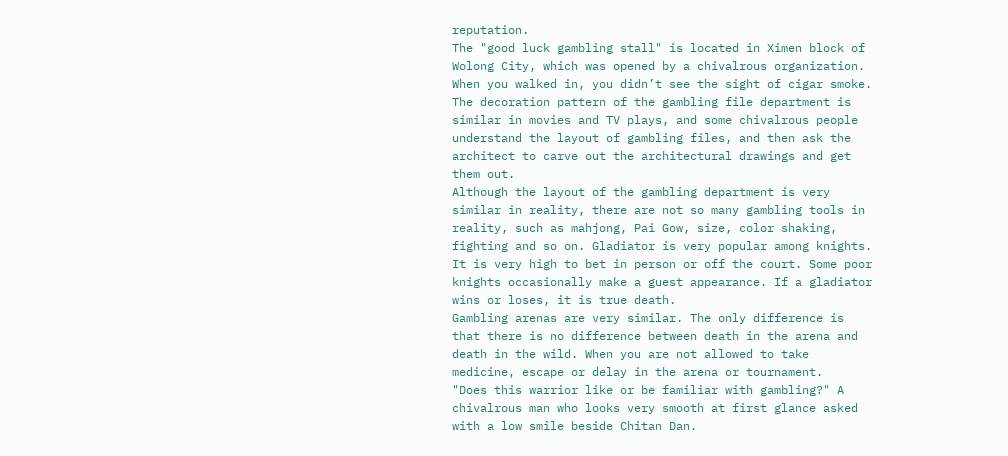reputation.
The "good luck gambling stall" is located in Ximen block of Wolong City, which was opened by a chivalrous organization. When you walked in, you didn’t see the sight of cigar smoke. The decoration pattern of the gambling file department is similar in movies and TV plays, and some chivalrous people understand the layout of gambling files, and then ask the architect to carve out the architectural drawings and get them out.
Although the layout of the gambling department is very similar in reality, there are not so many gambling tools in reality, such as mahjong, Pai Gow, size, color shaking, fighting and so on. Gladiator is very popular among knights. It is very high to bet in person or off the court. Some poor knights occasionally make a guest appearance. If a gladiator wins or loses, it is true death.
Gambling arenas are very similar. The only difference is that there is no difference between death in the arena and death in the wild. When you are not allowed to take medicine, escape or delay in the arena or tournament.
"Does this warrior like or be familiar with gambling?" A chivalrous man who looks very smooth at first glance asked with a low smile beside Chitan Dan.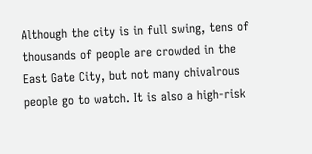Although the city is in full swing, tens of thousands of people are crowded in the East Gate City, but not many chivalrous people go to watch. It is also a high-risk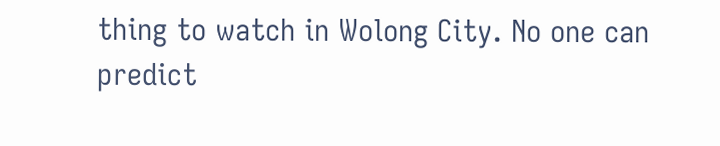thing to watch in Wolong City. No one can predict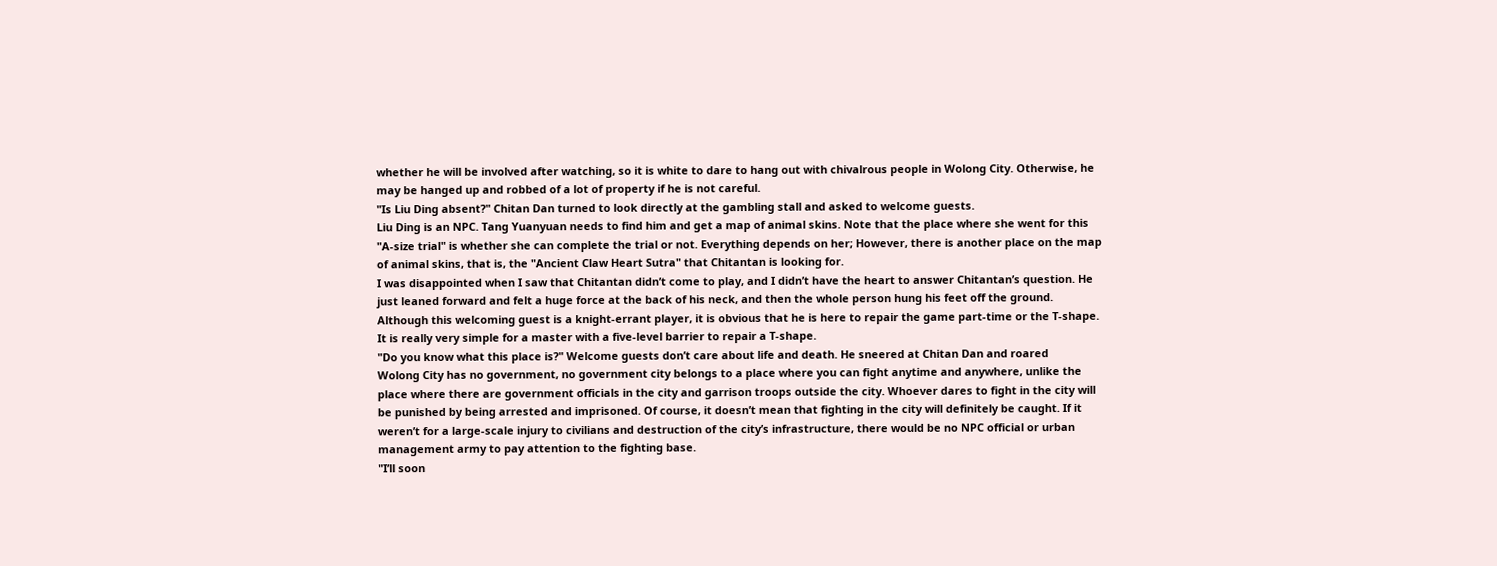whether he will be involved after watching, so it is white to dare to hang out with chivalrous people in Wolong City. Otherwise, he may be hanged up and robbed of a lot of property if he is not careful.
"Is Liu Ding absent?" Chitan Dan turned to look directly at the gambling stall and asked to welcome guests.
Liu Ding is an NPC. Tang Yuanyuan needs to find him and get a map of animal skins. Note that the place where she went for this "A-size trial" is whether she can complete the trial or not. Everything depends on her; However, there is another place on the map of animal skins, that is, the "Ancient Claw Heart Sutra" that Chitantan is looking for.
I was disappointed when I saw that Chitantan didn’t come to play, and I didn’t have the heart to answer Chitantan’s question. He just leaned forward and felt a huge force at the back of his neck, and then the whole person hung his feet off the ground. Although this welcoming guest is a knight-errant player, it is obvious that he is here to repair the game part-time or the T-shape. It is really very simple for a master with a five-level barrier to repair a T-shape.
"Do you know what this place is?" Welcome guests don’t care about life and death. He sneered at Chitan Dan and roared
Wolong City has no government, no government city belongs to a place where you can fight anytime and anywhere, unlike the place where there are government officials in the city and garrison troops outside the city. Whoever dares to fight in the city will be punished by being arrested and imprisoned. Of course, it doesn’t mean that fighting in the city will definitely be caught. If it weren’t for a large-scale injury to civilians and destruction of the city’s infrastructure, there would be no NPC official or urban management army to pay attention to the fighting base.
"I’ll soon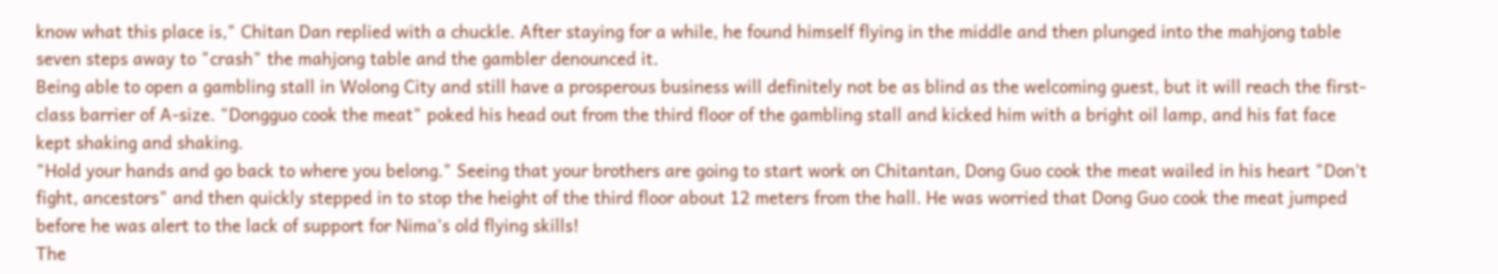know what this place is," Chitan Dan replied with a chuckle. After staying for a while, he found himself flying in the middle and then plunged into the mahjong table seven steps away to "crash" the mahjong table and the gambler denounced it.
Being able to open a gambling stall in Wolong City and still have a prosperous business will definitely not be as blind as the welcoming guest, but it will reach the first-class barrier of A-size. "Dongguo cook the meat" poked his head out from the third floor of the gambling stall and kicked him with a bright oil lamp, and his fat face kept shaking and shaking.
"Hold your hands and go back to where you belong." Seeing that your brothers are going to start work on Chitantan, Dong Guo cook the meat wailed in his heart "Don’t fight, ancestors" and then quickly stepped in to stop the height of the third floor about 12 meters from the hall. He was worried that Dong Guo cook the meat jumped before he was alert to the lack of support for Nima’s old flying skills!
The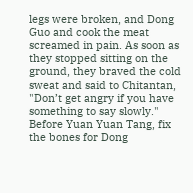legs were broken, and Dong Guo and cook the meat screamed in pain. As soon as they stopped sitting on the ground, they braved the cold sweat and said to Chitantan, "Don’t get angry if you have something to say slowly."
Before Yuan Yuan Tang, fix the bones for Dong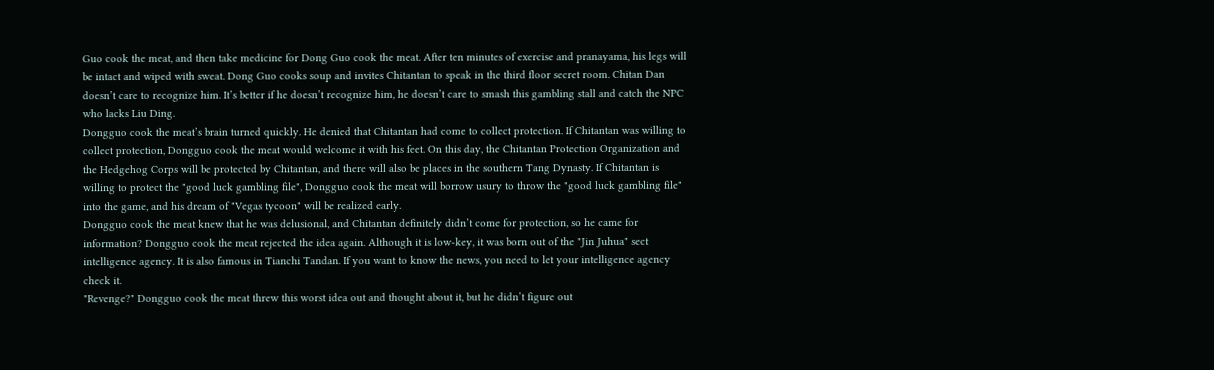Guo cook the meat, and then take medicine for Dong Guo cook the meat. After ten minutes of exercise and pranayama, his legs will be intact and wiped with sweat. Dong Guo cooks soup and invites Chitantan to speak in the third floor secret room. Chitan Dan doesn’t care to recognize him. It’s better if he doesn’t recognize him, he doesn’t care to smash this gambling stall and catch the NPC who lacks Liu Ding.
Dongguo cook the meat’s brain turned quickly. He denied that Chitantan had come to collect protection. If Chitantan was willing to collect protection, Dongguo cook the meat would welcome it with his feet. On this day, the Chitantan Protection Organization and the Hedgehog Corps will be protected by Chitantan, and there will also be places in the southern Tang Dynasty. If Chitantan is willing to protect the "good luck gambling file", Dongguo cook the meat will borrow usury to throw the "good luck gambling file" into the game, and his dream of "Vegas tycoon" will be realized early.
Dongguo cook the meat knew that he was delusional, and Chitantan definitely didn’t come for protection, so he came for information? Dongguo cook the meat rejected the idea again. Although it is low-key, it was born out of the "Jin Juhua" sect intelligence agency. It is also famous in Tianchi Tandan. If you want to know the news, you need to let your intelligence agency check it.
"Revenge?" Dongguo cook the meat threw this worst idea out and thought about it, but he didn’t figure out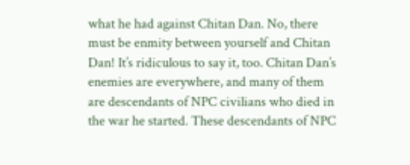what he had against Chitan Dan. No, there must be enmity between yourself and Chitan Dan! It’s ridiculous to say it, too. Chitan Dan’s enemies are everywhere, and many of them are descendants of NPC civilians who died in the war he started. These descendants of NPC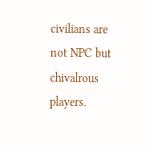civilians are not NPC but chivalrous players.